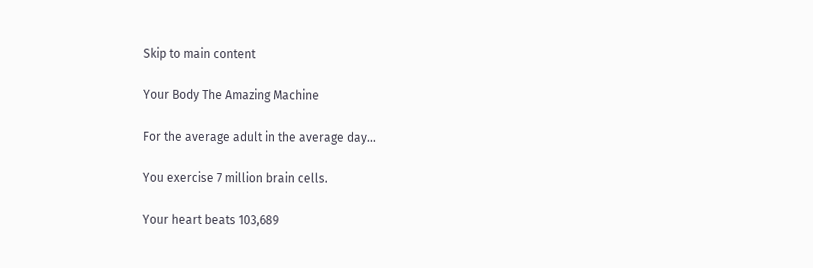Skip to main content

Your Body The Amazing Machine

For the average adult in the average day...

You exercise 7 million brain cells.

Your heart beats 103,689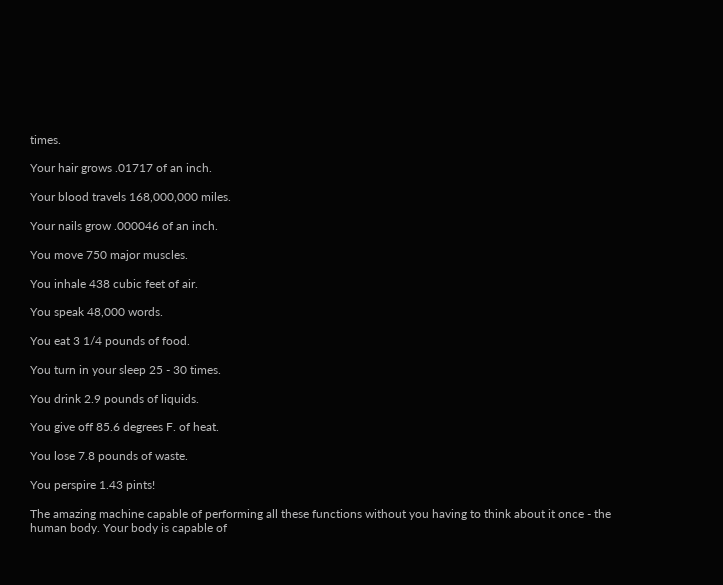times.

Your hair grows .01717 of an inch.

Your blood travels 168,000,000 miles.

Your nails grow .000046 of an inch.

You move 750 major muscles.

You inhale 438 cubic feet of air.

You speak 48,000 words.

You eat 3 1/4 pounds of food.

You turn in your sleep 25 - 30 times.

You drink 2.9 pounds of liquids.

You give off 85.6 degrees F. of heat.

You lose 7.8 pounds of waste.

You perspire 1.43 pints!

The amazing machine capable of performing all these functions without you having to think about it once - the human body. Your body is capable of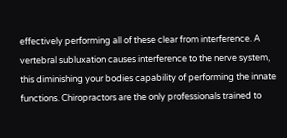effectively performing all of these clear from interference. A vertebral subluxation causes interference to the nerve system, this diminishing your bodies capability of performing the innate functions. Chiropractors are the only professionals trained to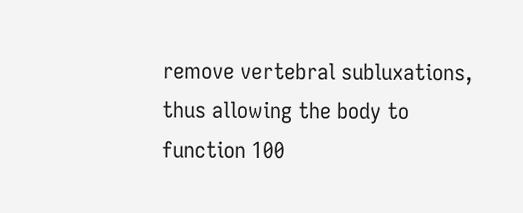remove vertebral subluxations, thus allowing the body to function 100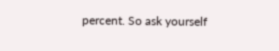percent. So ask yourself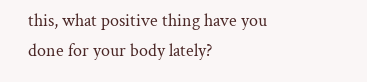this, what positive thing have you done for your body lately?